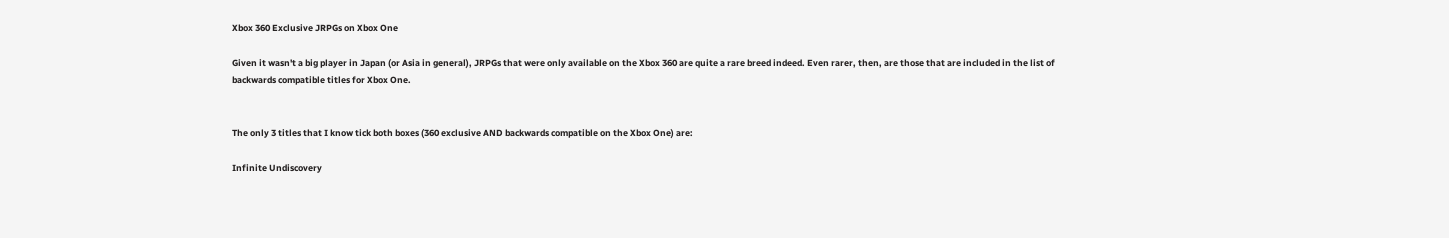Xbox 360 Exclusive JRPGs on Xbox One

Given it wasn't a big player in Japan (or Asia in general), JRPGs that were only available on the Xbox 360 are quite a rare breed indeed. Even rarer, then, are those that are included in the list of backwards compatible titles for Xbox One.


The only 3 titles that I know tick both boxes (360 exclusive AND backwards compatible on the Xbox One) are:

Infinite Undiscovery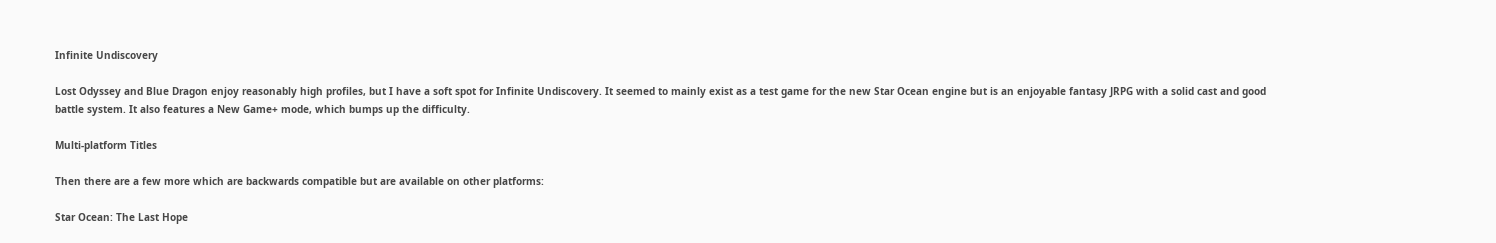Infinite Undiscovery

Lost Odyssey and Blue Dragon enjoy reasonably high profiles, but I have a soft spot for Infinite Undiscovery. It seemed to mainly exist as a test game for the new Star Ocean engine but is an enjoyable fantasy JRPG with a solid cast and good battle system. It also features a New Game+ mode, which bumps up the difficulty.

Multi-platform Titles

Then there are a few more which are backwards compatible but are available on other platforms:

Star Ocean: The Last Hope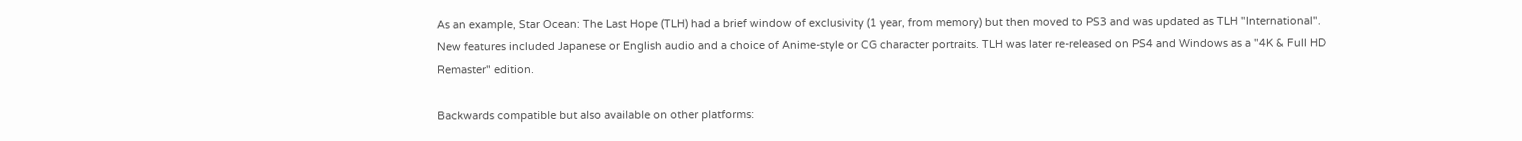As an example, Star Ocean: The Last Hope (TLH) had a brief window of exclusivity (1 year, from memory) but then moved to PS3 and was updated as TLH "International". New features included Japanese or English audio and a choice of Anime-style or CG character portraits. TLH was later re-released on PS4 and Windows as a "4K & Full HD Remaster" edition.

Backwards compatible but also available on other platforms: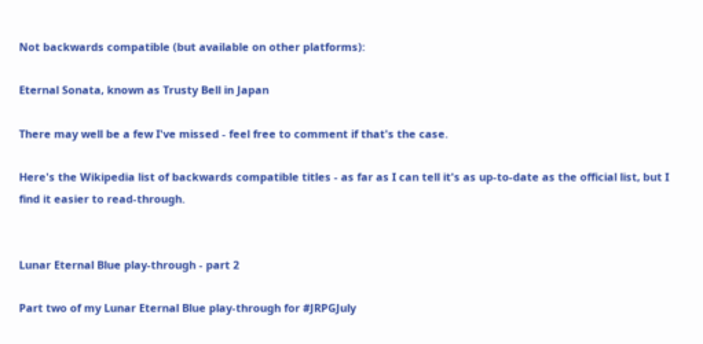Not backwards compatible (but available on other platforms):

Eternal Sonata, known as Trusty Bell in Japan

There may well be a few I've missed - feel free to comment if that's the case.

Here's the Wikipedia list of backwards compatible titles - as far as I can tell it's as up-to-date as the official list, but I find it easier to read-through.


Lunar Eternal Blue play-through - part 2

Part two of my Lunar Eternal Blue play-through for #JRPGJuly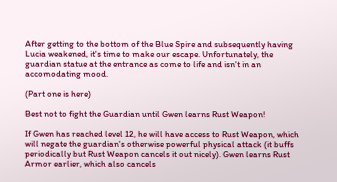After getting to the bottom of the Blue Spire and subsequently having Lucia weakened, it's time to make our escape. Unfortunately, the guardian statue at the entrance as come to life and isn't in an accomodating mood.

(Part one is here)

Best not to fight the Guardian until Gwen learns Rust Weapon!

If Gwen has reached level 12, he will have access to Rust Weapon, which will negate the guardian's otherwise powerful physical attack (it buffs periodically but Rust Weapon cancels it out nicely). Gwen learns Rust Armor earlier, which also cancels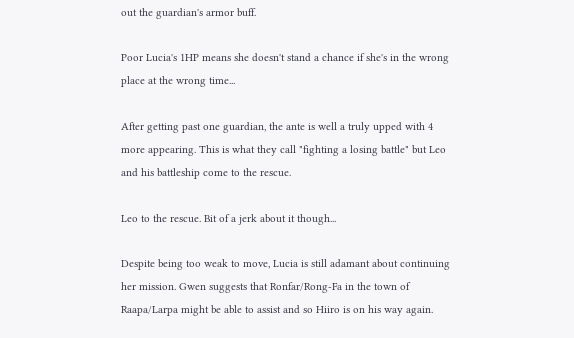out the guardian's armor buff.

Poor Lucia's 1HP means she doesn't stand a chance if she's in the wrong place at the wrong time...

After getting past one guardian, the ante is well a truly upped with 4 more appearing. This is what they call "fighting a losing battle" but Leo and his battleship come to the rescue.

Leo to the rescue. Bit of a jerk about it though...

Despite being too weak to move, Lucia is still adamant about continuing her mission. Gwen suggests that Ronfar/Rong-Fa in the town of Raapa/Larpa might be able to assist and so Hiiro is on his way again.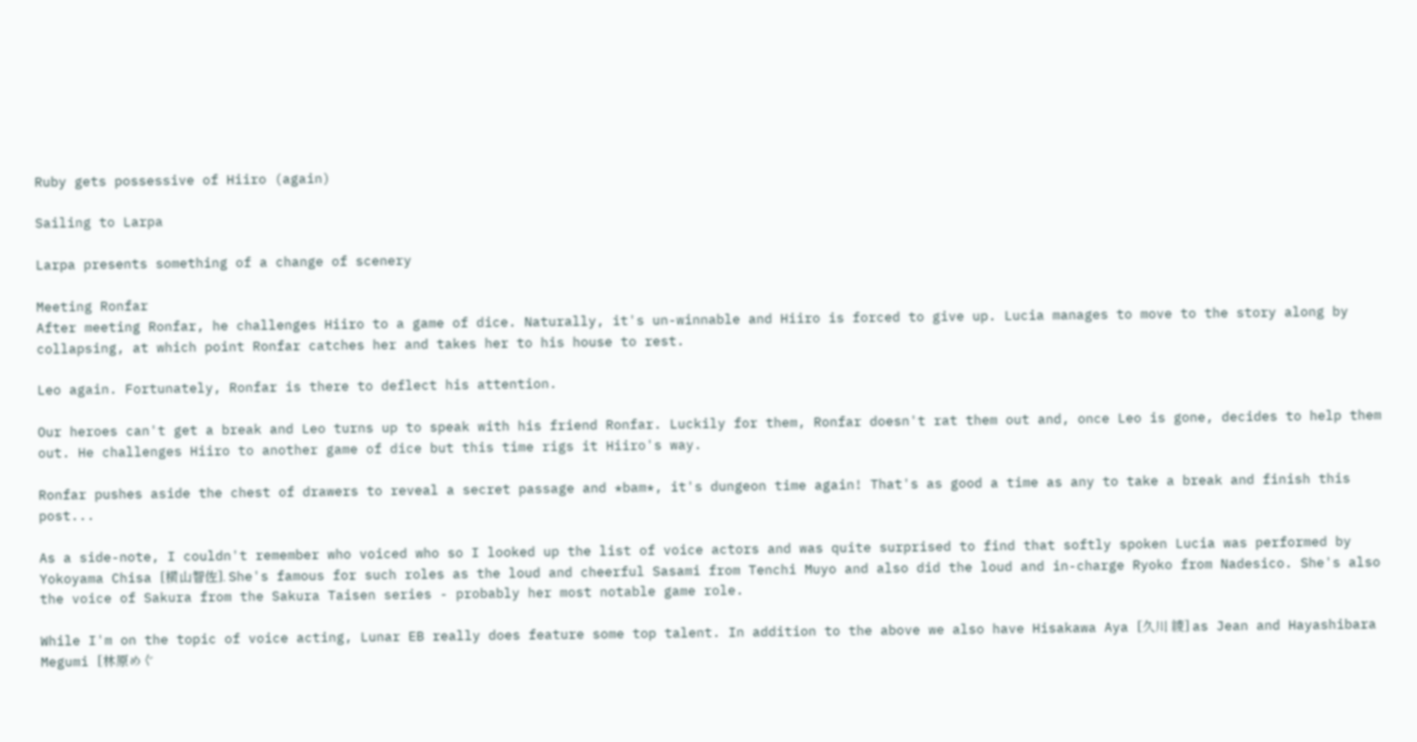Ruby gets possessive of Hiiro (again)

Sailing to Larpa

Larpa presents something of a change of scenery

Meeting Ronfar
After meeting Ronfar, he challenges Hiiro to a game of dice. Naturally, it's un-winnable and Hiiro is forced to give up. Lucia manages to move to the story along by collapsing, at which point Ronfar catches her and takes her to his house to rest.

Leo again. Fortunately, Ronfar is there to deflect his attention.

Our heroes can't get a break and Leo turns up to speak with his friend Ronfar. Luckily for them, Ronfar doesn't rat them out and, once Leo is gone, decides to help them out. He challenges Hiiro to another game of dice but this time rigs it Hiiro's way.

Ronfar pushes aside the chest of drawers to reveal a secret passage and *bam*, it's dungeon time again! That's as good a time as any to take a break and finish this post...

As a side-note, I couldn't remember who voiced who so I looked up the list of voice actors and was quite surprised to find that softly spoken Lucia was performed by Yokoyama Chisa [横山智佐]. She's famous for such roles as the loud and cheerful Sasami from Tenchi Muyo and also did the loud and in-charge Ryoko from Nadesico. She's also the voice of Sakura from the Sakura Taisen series - probably her most notable game role.

While I'm on the topic of voice acting, Lunar EB really does feature some top talent. In addition to the above we also have Hisakawa Aya [久川 綾] as Jean and Hayashibara Megumi [林原めぐ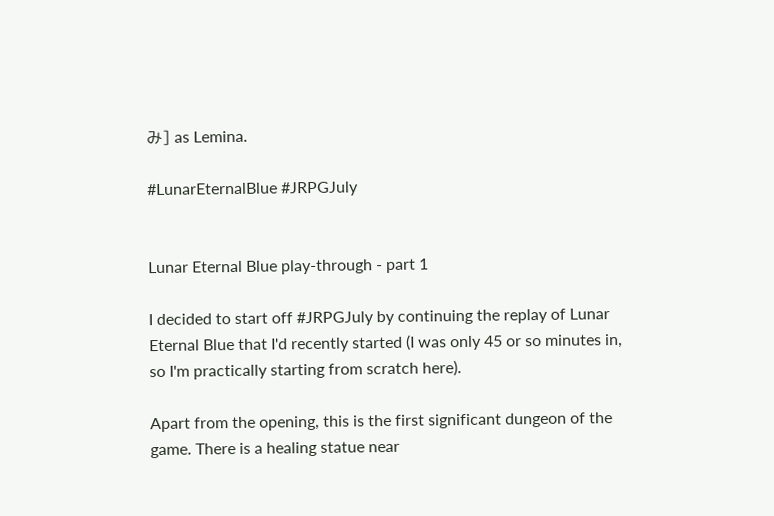み] as Lemina.

#LunarEternalBlue #JRPGJuly


Lunar Eternal Blue play-through - part 1

I decided to start off #JRPGJuly by continuing the replay of Lunar Eternal Blue that I'd recently started (I was only 45 or so minutes in, so I'm practically starting from scratch here).

Apart from the opening, this is the first significant dungeon of the game. There is a healing statue near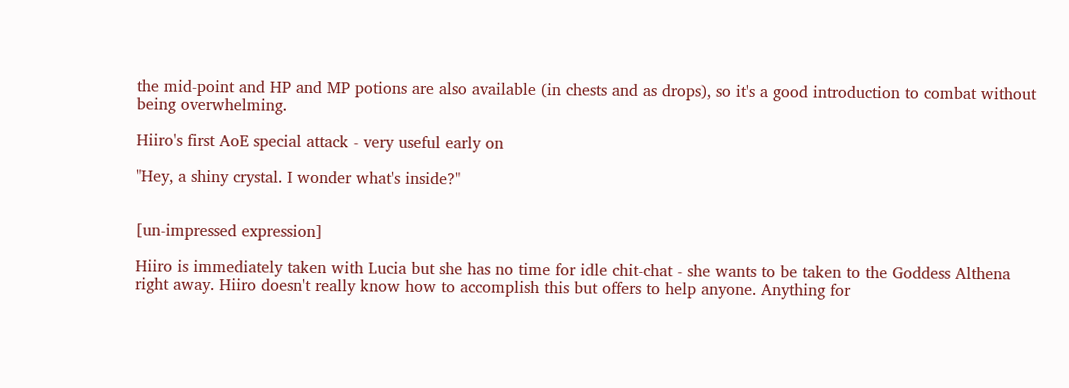the mid-point and HP and MP potions are also available (in chests and as drops), so it's a good introduction to combat without being overwhelming.

Hiiro's first AoE special attack - very useful early on

"Hey, a shiny crystal. I wonder what's inside?"


[un-impressed expression]

Hiiro is immediately taken with Lucia but she has no time for idle chit-chat - she wants to be taken to the Goddess Althena right away. Hiiro doesn't really know how to accomplish this but offers to help anyone. Anything for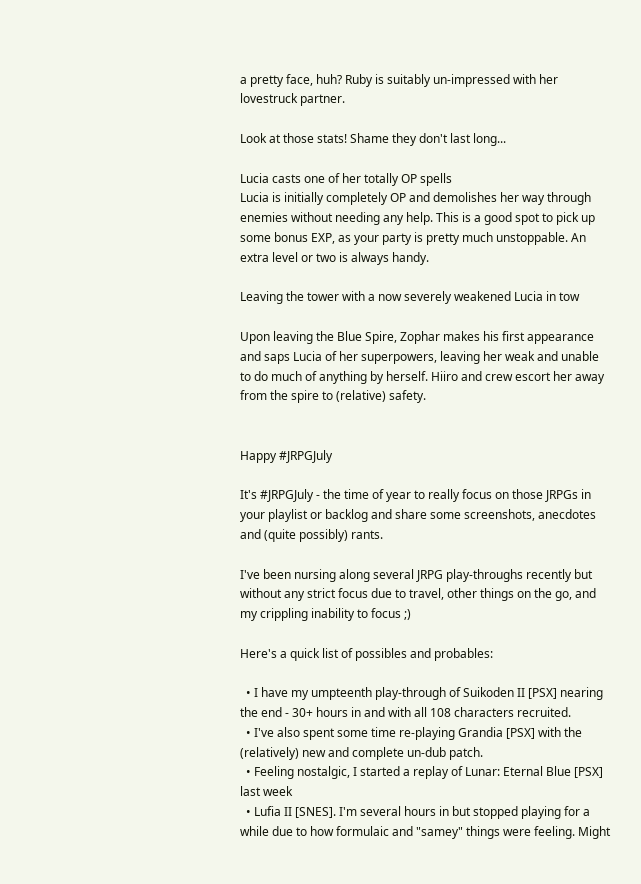a pretty face, huh? Ruby is suitably un-impressed with her lovestruck partner.

Look at those stats! Shame they don't last long...

Lucia casts one of her totally OP spells
Lucia is initially completely OP and demolishes her way through enemies without needing any help. This is a good spot to pick up some bonus EXP, as your party is pretty much unstoppable. An extra level or two is always handy.

Leaving the tower with a now severely weakened Lucia in tow

Upon leaving the Blue Spire, Zophar makes his first appearance and saps Lucia of her superpowers, leaving her weak and unable to do much of anything by herself. Hiiro and crew escort her away from the spire to (relative) safety.


Happy #JRPGJuly

It's #JRPGJuly - the time of year to really focus on those JRPGs in your playlist or backlog and share some screenshots, anecdotes and (quite possibly) rants.

I've been nursing along several JRPG play-throughs recently but without any strict focus due to travel, other things on the go, and my crippling inability to focus ;)

Here's a quick list of possibles and probables:

  • I have my umpteenth play-through of Suikoden II [PSX] nearing the end - 30+ hours in and with all 108 characters recruited.
  • I've also spent some time re-playing Grandia [PSX] with the (relatively) new and complete un-dub patch.
  • Feeling nostalgic, I started a replay of Lunar: Eternal Blue [PSX] last week
  • Lufia II [SNES]. I'm several hours in but stopped playing for a while due to how formulaic and "samey" things were feeling. Might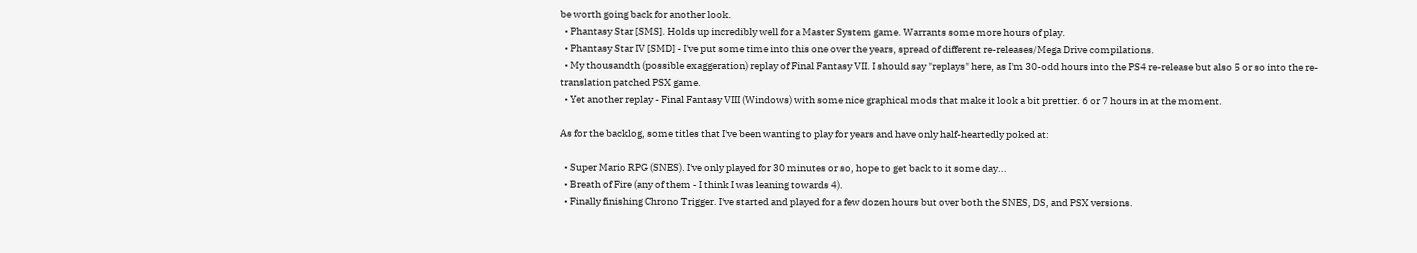be worth going back for another look.
  • Phantasy Star [SMS]. Holds up incredibly well for a Master System game. Warrants some more hours of play.
  • Phantasy Star IV [SMD] - I've put some time into this one over the years, spread of different re-releases/Mega Drive compilations.
  • My thousandth (possible exaggeration) replay of Final Fantasy VII. I should say "replays" here, as I'm 30-odd hours into the PS4 re-release but also 5 or so into the re-translation patched PSX game.
  • Yet another replay - Final Fantasy VIII (Windows) with some nice graphical mods that make it look a bit prettier. 6 or 7 hours in at the moment.

As for the backlog, some titles that I've been wanting to play for years and have only half-heartedly poked at:

  • Super Mario RPG (SNES). I've only played for 30 minutes or so, hope to get back to it some day...
  • Breath of Fire (any of them - I think I was leaning towards 4).
  • Finally finishing Chrono Trigger. I've started and played for a few dozen hours but over both the SNES, DS, and PSX versions.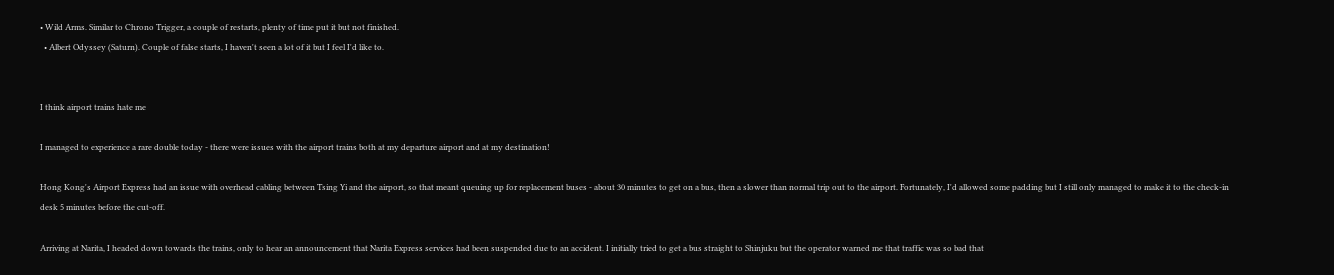• Wild Arms. Similar to Chrono Trigger, a couple of restarts, plenty of time put it but not finished.
  • Albert Odyssey (Saturn). Couple of false starts, I haven't seen a lot of it but I feel I'd like to.


I think airport trains hate me

I managed to experience a rare double today - there were issues with the airport trains both at my departure airport and at my destination!

Hong Kong's Airport Express had an issue with overhead cabling between Tsing Yi and the airport, so that meant queuing up for replacement buses - about 30 minutes to get on a bus, then a slower than normal trip out to the airport. Fortunately, I'd allowed some padding but I still only managed to make it to the check-in desk 5 minutes before the cut-off.

Arriving at Narita, I headed down towards the trains, only to hear an announcement that Narita Express services had been suspended due to an accident. I initially tried to get a bus straight to Shinjuku but the operator warned me that traffic was so bad that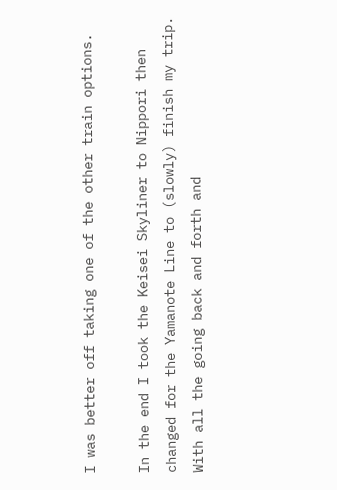I was better off taking one of the other train options.

In the end I took the Keisei Skyliner to Nippori then changed for the Yamanote Line to (slowly) finish my trip. With all the going back and forth and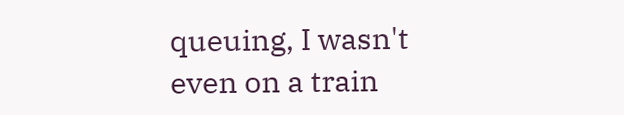queuing, I wasn't even on a train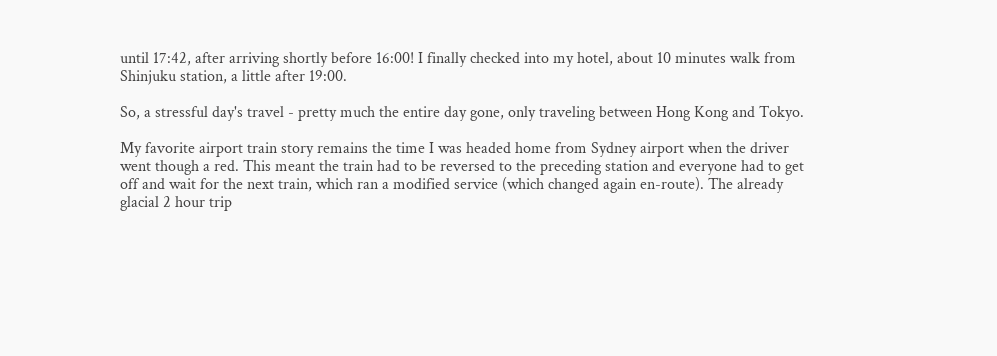until 17:42, after arriving shortly before 16:00! I finally checked into my hotel, about 10 minutes walk from Shinjuku station, a little after 19:00.

So, a stressful day's travel - pretty much the entire day gone, only traveling between Hong Kong and Tokyo.

My favorite airport train story remains the time I was headed home from Sydney airport when the driver went though a red. This meant the train had to be reversed to the preceding station and everyone had to get off and wait for the next train, which ran a modified service (which changed again en-route). The already glacial 2 hour trip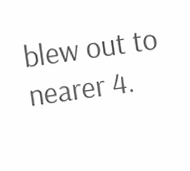blew out to nearer 4.